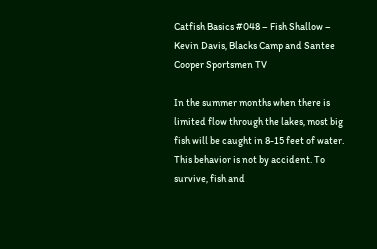Catfish Basics #048 – Fish Shallow – Kevin Davis, Blacks Camp and Santee Cooper Sportsmen TV

In the summer months when there is limited flow through the lakes, most big fish will be caught in 8-15 feet of water. This behavior is not by accident. To survive, fish and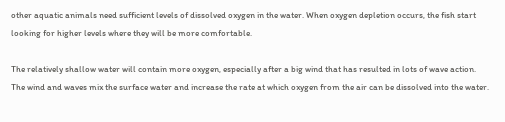other aquatic animals need sufficient levels of dissolved oxygen in the water. When oxygen depletion occurs, the fish start looking for higher levels where they will be more comfortable.

The relatively shallow water will contain more oxygen, especially after a big wind that has resulted in lots of wave action. The wind and waves mix the surface water and increase the rate at which oxygen from the air can be dissolved into the water.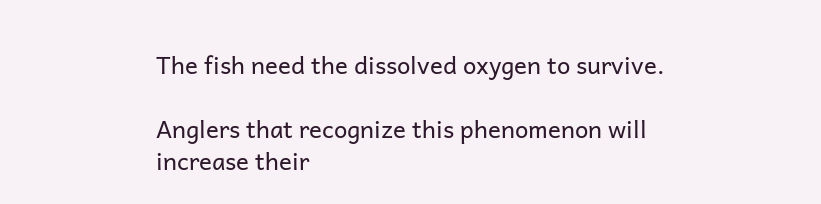The fish need the dissolved oxygen to survive.

Anglers that recognize this phenomenon will increase their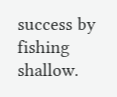success by fishing shallow.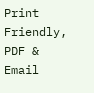Print Friendly, PDF & Email